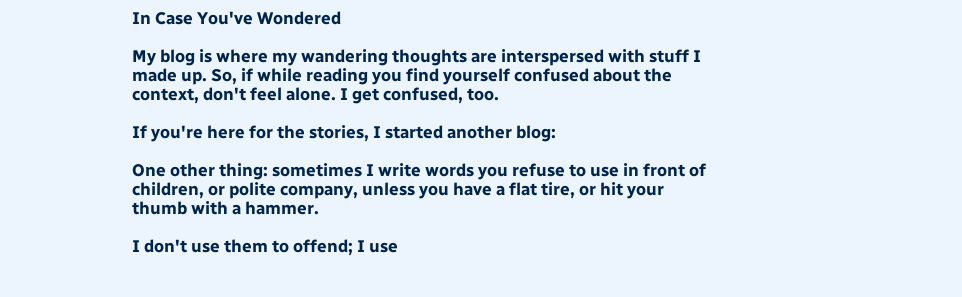In Case You've Wondered

My blog is where my wandering thoughts are interspersed with stuff I made up. So, if while reading you find yourself confused about the context, don't feel alone. I get confused, too.

If you're here for the stories, I started another blog:

One other thing: sometimes I write words you refuse to use in front of children, or polite company, unless you have a flat tire, or hit your thumb with a hammer.

I don't use them to offend; I use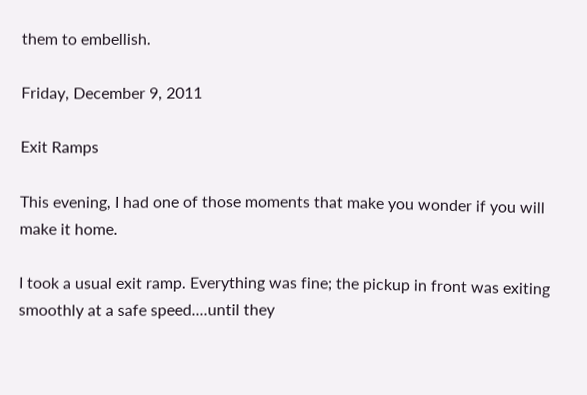them to embellish.

Friday, December 9, 2011

Exit Ramps

This evening, I had one of those moments that make you wonder if you will make it home.

I took a usual exit ramp. Everything was fine; the pickup in front was exiting smoothly at a safe speed....until they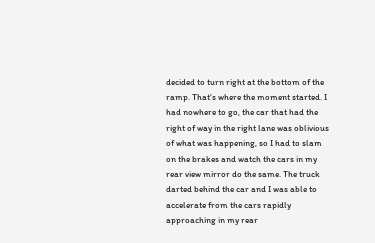decided to turn right at the bottom of the ramp. That's where the moment started. I had nowhere to go, the car that had the right of way in the right lane was oblivious of what was happening, so I had to slam on the brakes and watch the cars in my rear view mirror do the same. The truck darted behind the car and I was able to accelerate from the cars rapidly approaching in my rear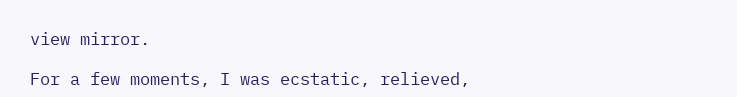view mirror.

For a few moments, I was ecstatic, relieved,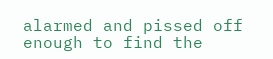alarmed and pissed off enough to find the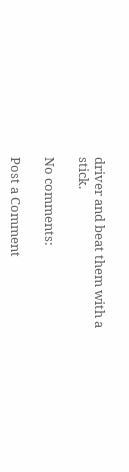driver and beat them with a stick.

No comments:

Post a Comment